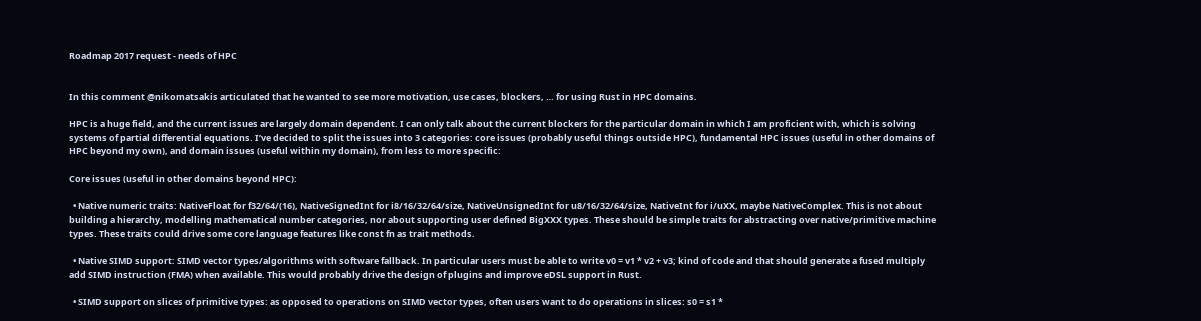Roadmap 2017 request - needs of HPC


In this comment @nikomatsakis articulated that he wanted to see more motivation, use cases, blockers, … for using Rust in HPC domains.

HPC is a huge field, and the current issues are largely domain dependent. I can only talk about the current blockers for the particular domain in which I am proficient with, which is solving systems of partial differential equations. I’ve decided to split the issues into 3 categories: core issues (probably useful things outside HPC), fundamental HPC issues (useful in other domains of HPC beyond my own), and domain issues (useful within my domain), from less to more specific:

Core issues (useful in other domains beyond HPC):

  • Native numeric traits: NativeFloat for f32/64/(16), NativeSignedInt for i8/16/32/64/size, NativeUnsignedInt for u8/16/32/64/size, NativeInt for i/uXX, maybe NativeComplex. This is not about building a hierarchy, modelling mathematical number categories, nor about supporting user defined BigXXX types. These should be simple traits for abstracting over native/primitive machine types. These traits could drive some core language features like const fn as trait methods.

  • Native SIMD support: SIMD vector types/algorithms with software fallback. In particular users must be able to write v0 = v1 * v2 + v3; kind of code and that should generate a fused multiply add SIMD instruction (FMA) when available. This would probably drive the design of plugins and improve eDSL support in Rust.

  • SIMD support on slices of primitive types: as opposed to operations on SIMD vector types, often users want to do operations in slices: s0 = s1 *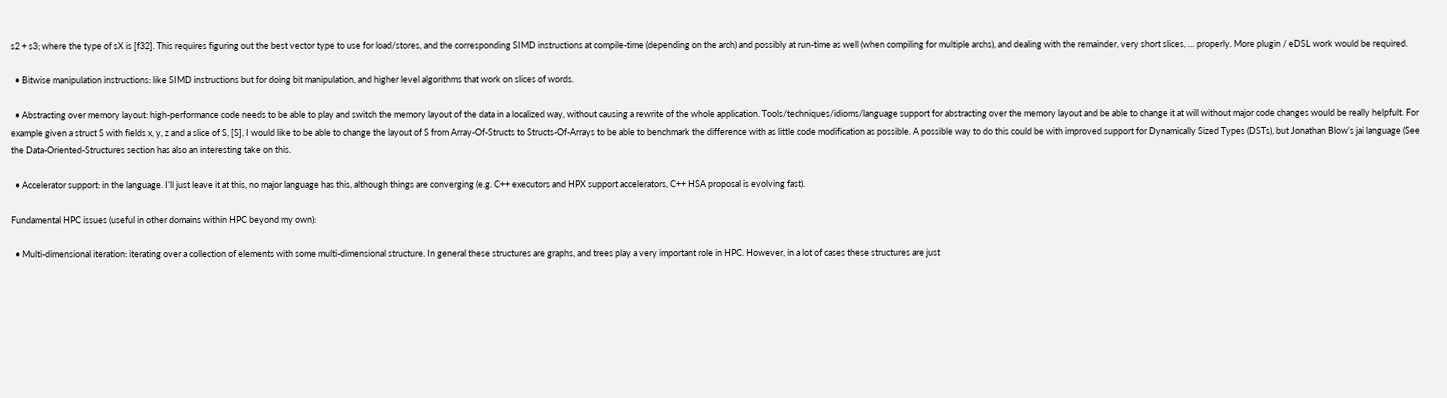s2 + s3; where the type of sX is [f32]. This requires figuring out the best vector type to use for load/stores, and the corresponding SIMD instructions at compile-time (depending on the arch) and possibly at run-time as well (when compiling for multiple archs), and dealing with the remainder, very short slices, … properly. More plugin / eDSL work would be required.

  • Bitwise manipulation instructions: like SIMD instructions but for doing bit manipulation, and higher level algorithms that work on slices of words.

  • Abstracting over memory layout: high-performance code needs to be able to play and switch the memory layout of the data in a localized way, without causing a rewrite of the whole application. Tools/techniques/idioms/language support for abstracting over the memory layout and be able to change it at will without major code changes would be really helpfult. For example given a struct S with fields x, y, z and a slice of S, [S], I would like to be able to change the layout of S from Array-Of-Structs to Structs-Of-Arrays to be able to benchmark the difference with as little code modification as possible. A possible way to do this could be with improved support for Dynamically Sized Types (DSTs), but Jonathan Blow’s jai language (See the Data-Oriented-Structures section has also an interesting take on this.

  • Accelerator support: in the language. I’ll just leave it at this, no major language has this, although things are converging (e.g. C++ executors and HPX support accelerators, C++ HSA proposal is evolving fast).

Fundamental HPC issues (useful in other domains within HPC beyond my own):

  • Multi-dimensional iteration: iterating over a collection of elements with some multi-dimensional structure. In general these structures are graphs, and trees play a very important role in HPC. However, in a lot of cases these structures are just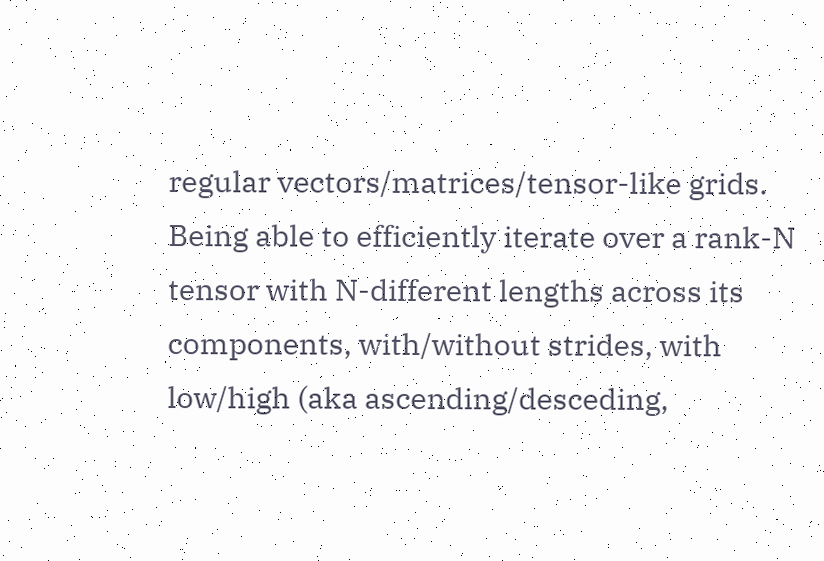regular vectors/matrices/tensor-like grids. Being able to efficiently iterate over a rank-N tensor with N-different lengths across its components, with/without strides, with low/high (aka ascending/desceding,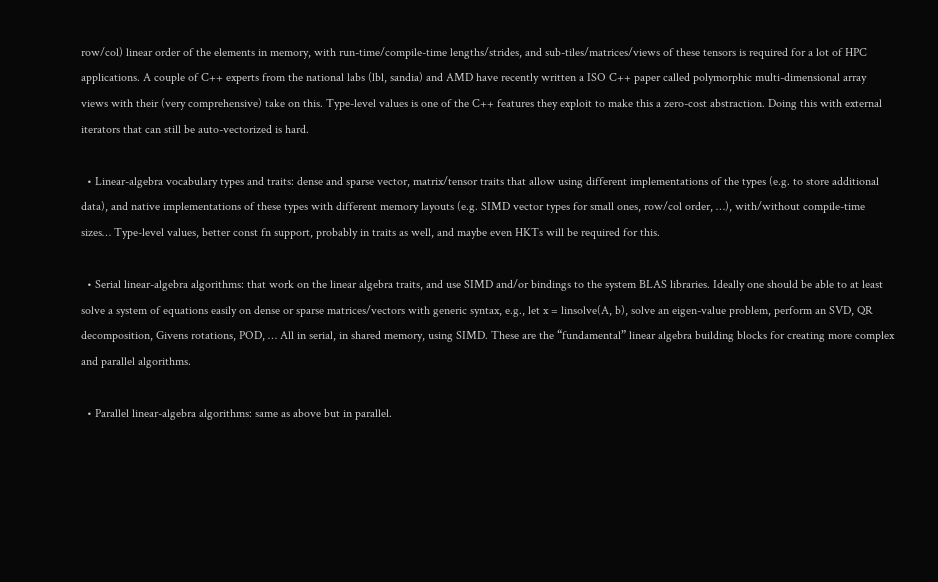row/col) linear order of the elements in memory, with run-time/compile-time lengths/strides, and sub-tiles/matrices/views of these tensors is required for a lot of HPC applications. A couple of C++ experts from the national labs (lbl, sandia) and AMD have recently written a ISO C++ paper called polymorphic multi-dimensional array views with their (very comprehensive) take on this. Type-level values is one of the C++ features they exploit to make this a zero-cost abstraction. Doing this with external iterators that can still be auto-vectorized is hard.

  • Linear-algebra vocabulary types and traits: dense and sparse vector, matrix/tensor traits that allow using different implementations of the types (e.g. to store additional data), and native implementations of these types with different memory layouts (e.g. SIMD vector types for small ones, row/col order, …), with/without compile-time sizes… Type-level values, better const fn support, probably in traits as well, and maybe even HKTs will be required for this.

  • Serial linear-algebra algorithms: that work on the linear algebra traits, and use SIMD and/or bindings to the system BLAS libraries. Ideally one should be able to at least solve a system of equations easily on dense or sparse matrices/vectors with generic syntax, e.g., let x = linsolve(A, b), solve an eigen-value problem, perform an SVD, QR decomposition, Givens rotations, POD, … All in serial, in shared memory, using SIMD. These are the “fundamental” linear algebra building blocks for creating more complex and parallel algorithms.

  • Parallel linear-algebra algorithms: same as above but in parallel.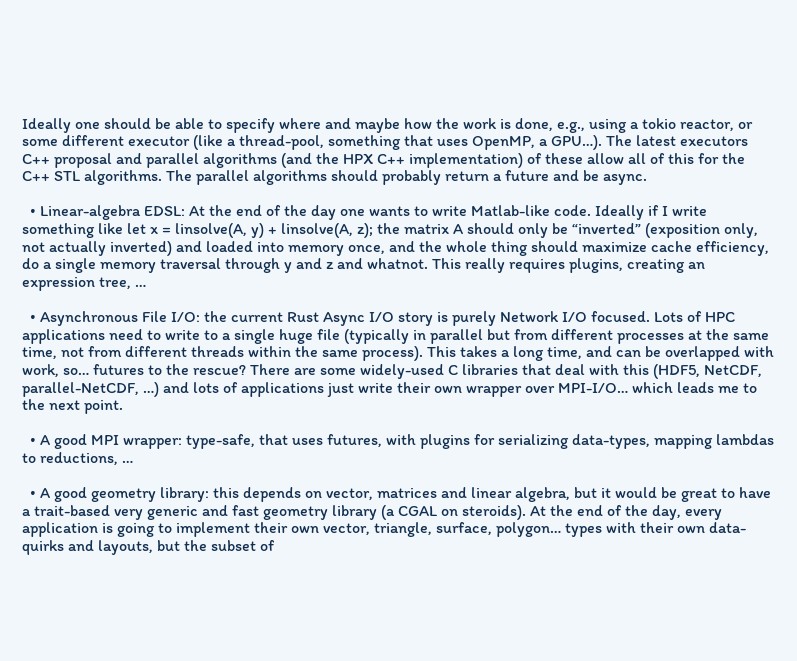Ideally one should be able to specify where and maybe how the work is done, e.g., using a tokio reactor, or some different executor (like a thread-pool, something that uses OpenMP, a GPU…). The latest executors C++ proposal and parallel algorithms (and the HPX C++ implementation) of these allow all of this for the C++ STL algorithms. The parallel algorithms should probably return a future and be async.

  • Linear-algebra EDSL: At the end of the day one wants to write Matlab-like code. Ideally if I write something like let x = linsolve(A, y) + linsolve(A, z); the matrix A should only be “inverted” (exposition only, not actually inverted) and loaded into memory once, and the whole thing should maximize cache efficiency, do a single memory traversal through y and z and whatnot. This really requires plugins, creating an expression tree, …

  • Asynchronous File I/O: the current Rust Async I/O story is purely Network I/O focused. Lots of HPC applications need to write to a single huge file (typically in parallel but from different processes at the same time, not from different threads within the same process). This takes a long time, and can be overlapped with work, so… futures to the rescue? There are some widely-used C libraries that deal with this (HDF5, NetCDF, parallel-NetCDF, …) and lots of applications just write their own wrapper over MPI-I/O… which leads me to the next point.

  • A good MPI wrapper: type-safe, that uses futures, with plugins for serializing data-types, mapping lambdas to reductions, …

  • A good geometry library: this depends on vector, matrices and linear algebra, but it would be great to have a trait-based very generic and fast geometry library (a CGAL on steroids). At the end of the day, every application is going to implement their own vector, triangle, surface, polygon… types with their own data-quirks and layouts, but the subset of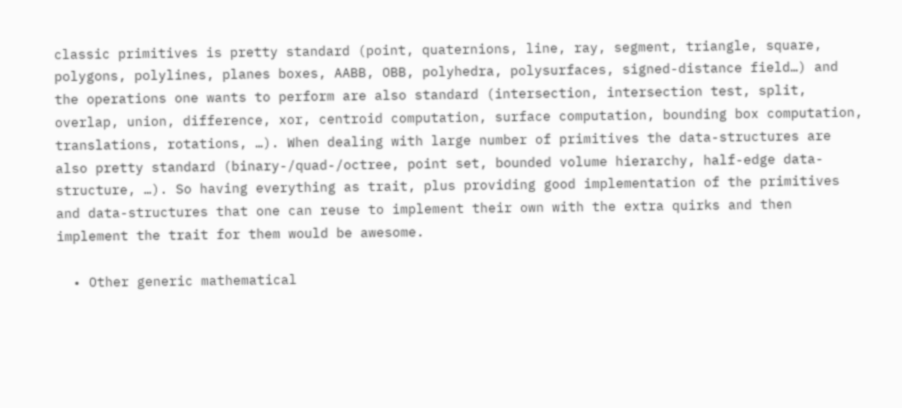classic primitives is pretty standard (point, quaternions, line, ray, segment, triangle, square, polygons, polylines, planes boxes, AABB, OBB, polyhedra, polysurfaces, signed-distance field…) and the operations one wants to perform are also standard (intersection, intersection test, split, overlap, union, difference, xor, centroid computation, surface computation, bounding box computation, translations, rotations, …). When dealing with large number of primitives the data-structures are also pretty standard (binary-/quad-/octree, point set, bounded volume hierarchy, half-edge data-structure, …). So having everything as trait, plus providing good implementation of the primitives and data-structures that one can reuse to implement their own with the extra quirks and then implement the trait for them would be awesome.

  • Other generic mathematical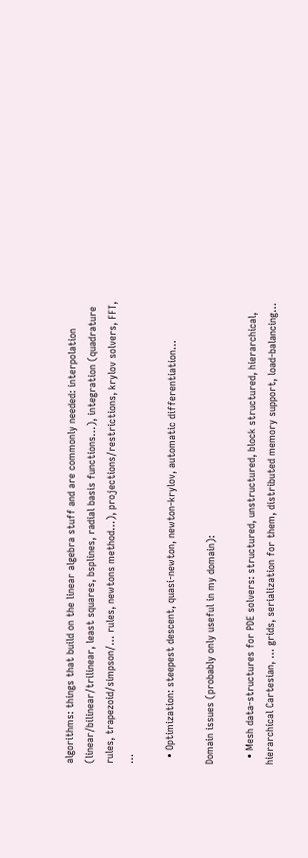algorithms: things that build on the linear algebra stuff and are commonly needed: interpolation (linear/bilinear/trilinear, least squares, bsplines, radial basis functions…), integration (quadrature rules, trapezoid/simpson/… rules, newtons method…), projections/restrictions, krylov solvers, FFT, …

  • Optimization: steepest descent, quasi-newton, newton-krylov, automatic differentiation…

Domain issues (probably only useful in my domain):

  • Mesh data-structures for PDE solvers: structured, unstructured, block structured, hierarchical, hierarchical Cartesian, … grids, serialization for them, distributed memory support, load-balancing…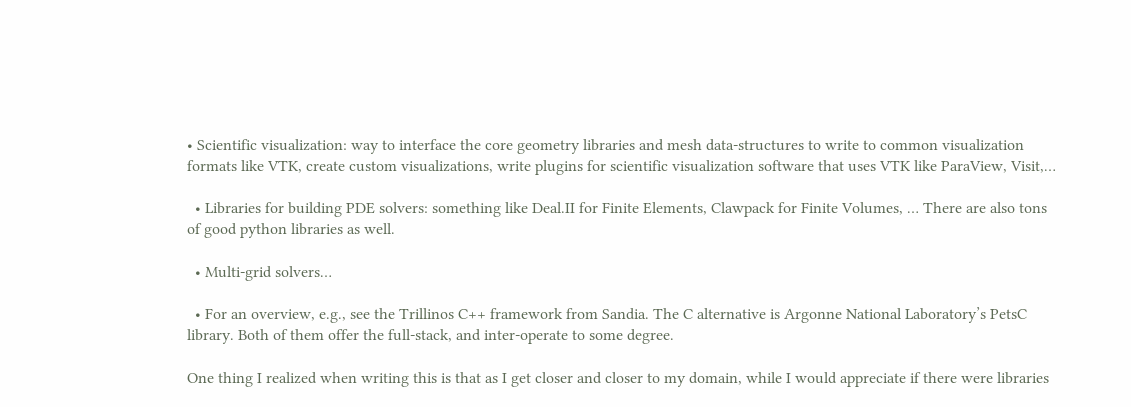• Scientific visualization: way to interface the core geometry libraries and mesh data-structures to write to common visualization formats like VTK, create custom visualizations, write plugins for scientific visualization software that uses VTK like ParaView, Visit,…

  • Libraries for building PDE solvers: something like Deal.II for Finite Elements, Clawpack for Finite Volumes, … There are also tons of good python libraries as well.

  • Multi-grid solvers…

  • For an overview, e.g., see the Trillinos C++ framework from Sandia. The C alternative is Argonne National Laboratory’s PetsC library. Both of them offer the full-stack, and inter-operate to some degree.

One thing I realized when writing this is that as I get closer and closer to my domain, while I would appreciate if there were libraries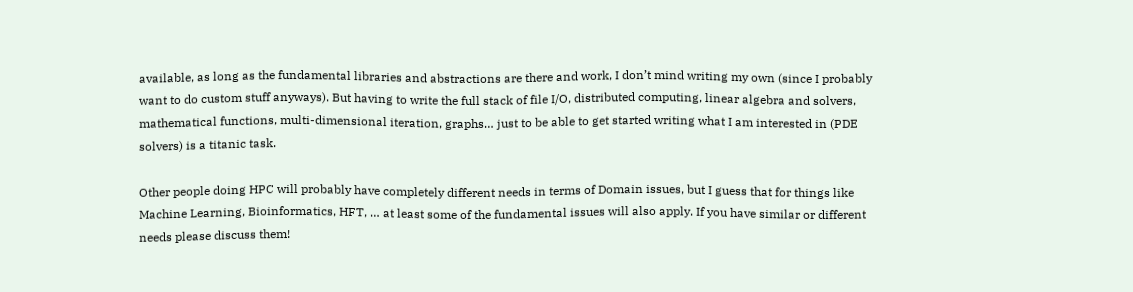available, as long as the fundamental libraries and abstractions are there and work, I don’t mind writing my own (since I probably want to do custom stuff anyways). But having to write the full stack of file I/O, distributed computing, linear algebra and solvers, mathematical functions, multi-dimensional iteration, graphs… just to be able to get started writing what I am interested in (PDE solvers) is a titanic task.

Other people doing HPC will probably have completely different needs in terms of Domain issues, but I guess that for things like Machine Learning, Bioinformatics, HFT, … at least some of the fundamental issues will also apply. If you have similar or different needs please discuss them!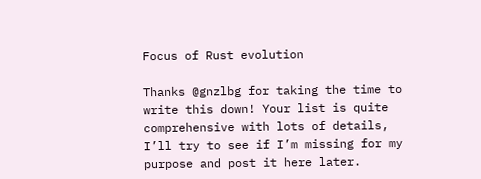Focus of Rust evolution

Thanks @gnzlbg for taking the time to write this down! Your list is quite comprehensive with lots of details, I’ll try to see if I’m missing for my purpose and post it here later.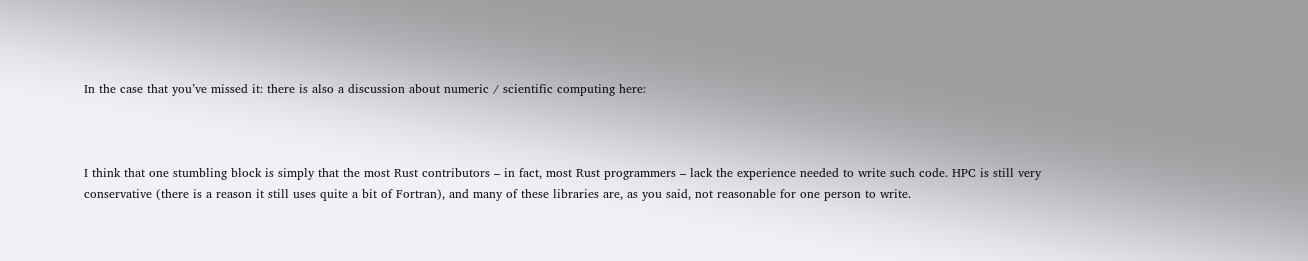In the case that you’ve missed it: there is also a discussion about numeric / scientific computing here:



I think that one stumbling block is simply that the most Rust contributors – in fact, most Rust programmers – lack the experience needed to write such code. HPC is still very conservative (there is a reason it still uses quite a bit of Fortran), and many of these libraries are, as you said, not reasonable for one person to write.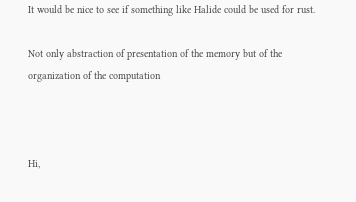It would be nice to see if something like Halide could be used for rust.

Not only abstraction of presentation of the memory but of the organization of the computation



Hi,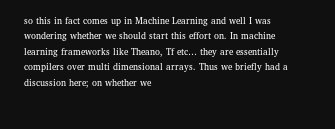so this in fact comes up in Machine Learning and well I was wondering whether we should start this effort on. In machine learning frameworks like Theano, Tf etc… they are essentially compilers over multi dimensional arrays. Thus we briefly had a discussion here; on whether we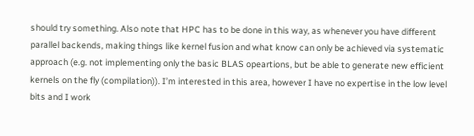should try something. Also note that HPC has to be done in this way, as whenever you have different parallel backends, making things like kernel fusion and what know can only be achieved via systematic approach (e.g. not implementing only the basic BLAS opeartions, but be able to generate new efficient kernels on the fly (compilation)). I’m interested in this area, however I have no expertise in the low level bits and I work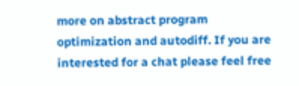more on abstract program optimization and autodiff. If you are interested for a chat please feel free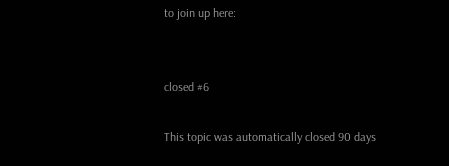to join up here:


closed #6

This topic was automatically closed 90 days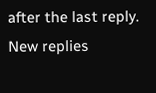after the last reply. New replies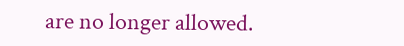are no longer allowed.